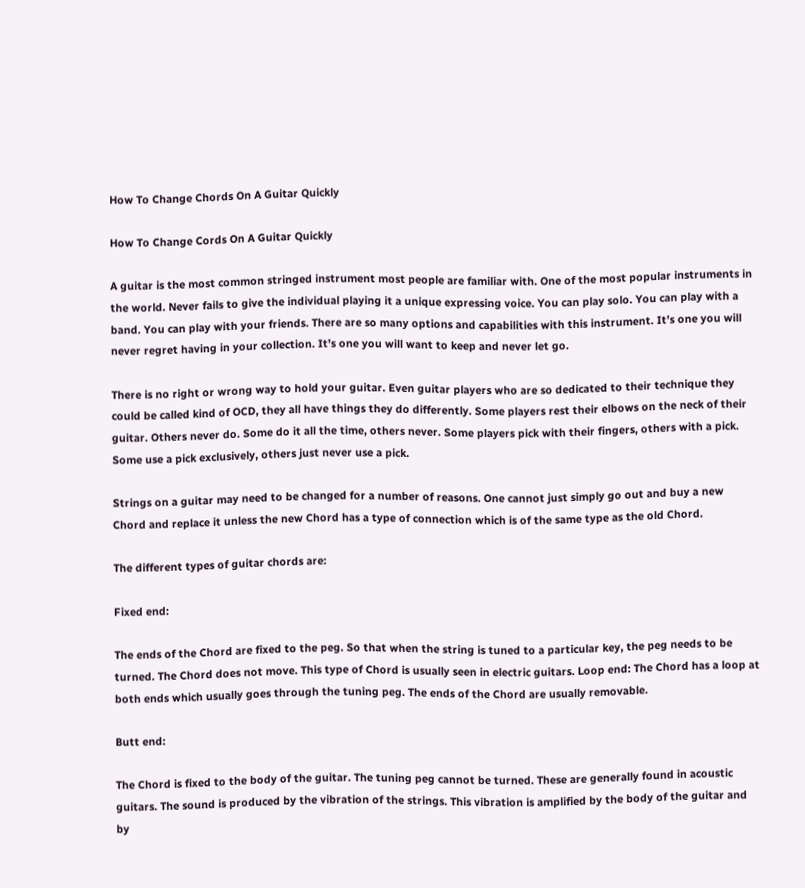How To Change Chords On A Guitar Quickly

How To Change Cords On A Guitar Quickly

A guitar is the most common stringed instrument most people are familiar with. One of the most popular instruments in the world. Never fails to give the individual playing it a unique expressing voice. You can play solo. You can play with a band. You can play with your friends. There are so many options and capabilities with this instrument. It’s one you will never regret having in your collection. It’s one you will want to keep and never let go.

There is no right or wrong way to hold your guitar. Even guitar players who are so dedicated to their technique they could be called kind of OCD, they all have things they do differently. Some players rest their elbows on the neck of their guitar. Others never do. Some do it all the time, others never. Some players pick with their fingers, others with a pick. Some use a pick exclusively, others just never use a pick.

Strings on a guitar may need to be changed for a number of reasons. One cannot just simply go out and buy a new Chord and replace it unless the new Chord has a type of connection which is of the same type as the old Chord.

The different types of guitar chords are:

Fixed end:

The ends of the Chord are fixed to the peg. So that when the string is tuned to a particular key, the peg needs to be turned. The Chord does not move. This type of Chord is usually seen in electric guitars. Loop end: The Chord has a loop at both ends which usually goes through the tuning peg. The ends of the Chord are usually removable.

Butt end:

The Chord is fixed to the body of the guitar. The tuning peg cannot be turned. These are generally found in acoustic guitars. The sound is produced by the vibration of the strings. This vibration is amplified by the body of the guitar and by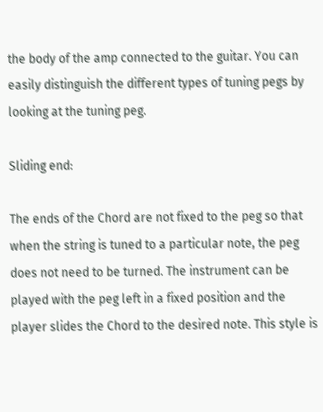the body of the amp connected to the guitar. You can easily distinguish the different types of tuning pegs by looking at the tuning peg.

Sliding end:

The ends of the Chord are not fixed to the peg so that when the string is tuned to a particular note, the peg does not need to be turned. The instrument can be played with the peg left in a fixed position and the player slides the Chord to the desired note. This style is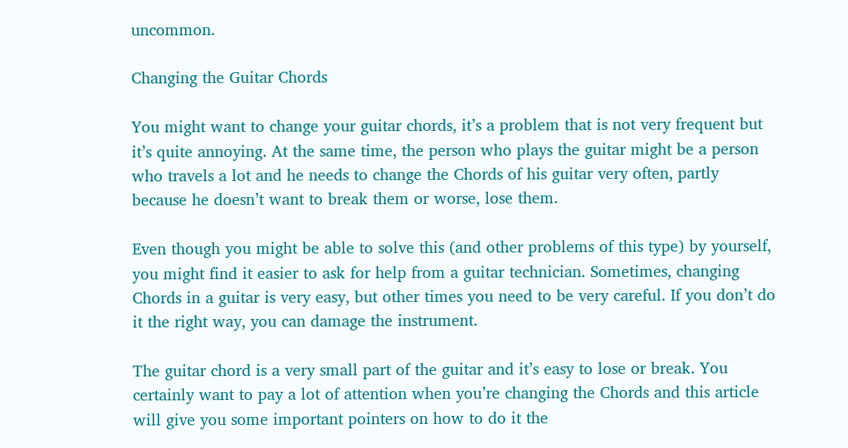uncommon.

Changing the Guitar Chords

You might want to change your guitar chords, it’s a problem that is not very frequent but it’s quite annoying. At the same time, the person who plays the guitar might be a person who travels a lot and he needs to change the Chords of his guitar very often, partly because he doesn’t want to break them or worse, lose them.

Even though you might be able to solve this (and other problems of this type) by yourself, you might find it easier to ask for help from a guitar technician. Sometimes, changing Chords in a guitar is very easy, but other times you need to be very careful. If you don’t do it the right way, you can damage the instrument.

The guitar chord is a very small part of the guitar and it’s easy to lose or break. You certainly want to pay a lot of attention when you’re changing the Chords and this article will give you some important pointers on how to do it the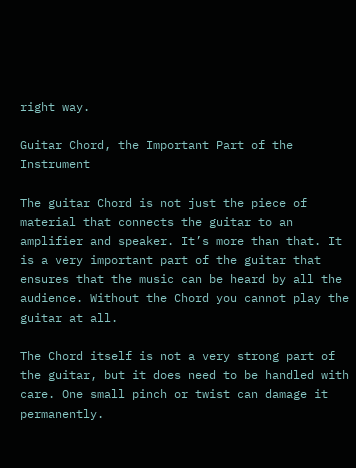right way.

Guitar Chord, the Important Part of the Instrument

The guitar Chord is not just the piece of material that connects the guitar to an amplifier and speaker. It’s more than that. It is a very important part of the guitar that ensures that the music can be heard by all the audience. Without the Chord you cannot play the guitar at all.

The Chord itself is not a very strong part of the guitar, but it does need to be handled with care. One small pinch or twist can damage it permanently.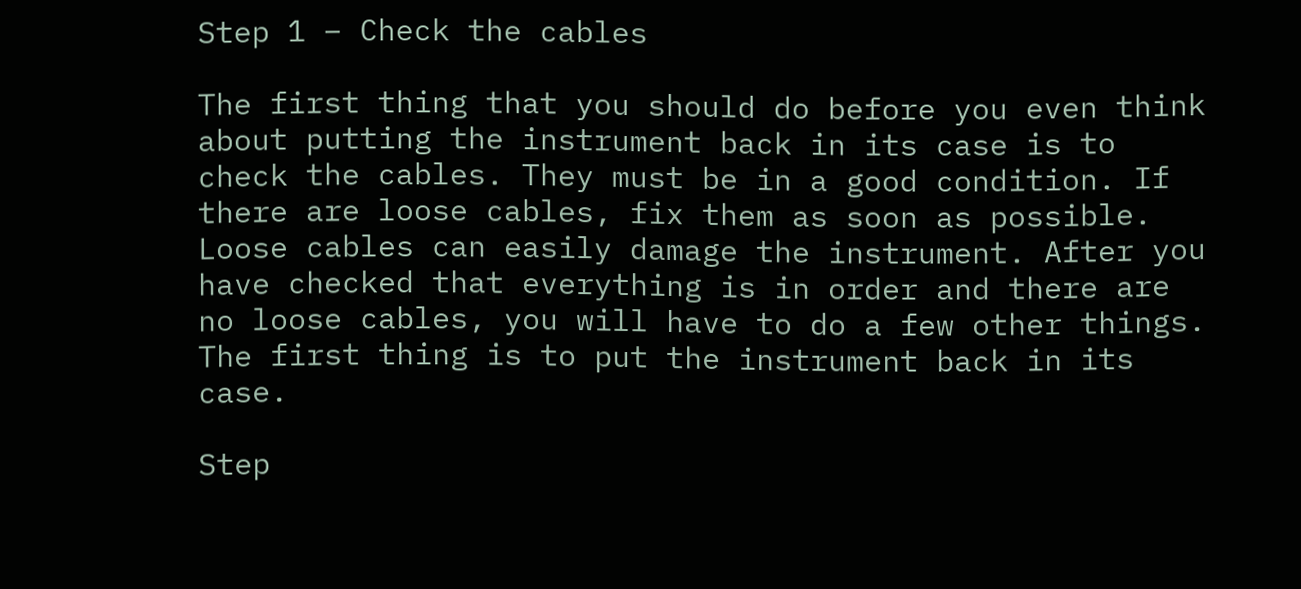Step 1 – Check the cables

The first thing that you should do before you even think about putting the instrument back in its case is to check the cables. They must be in a good condition. If there are loose cables, fix them as soon as possible. Loose cables can easily damage the instrument. After you have checked that everything is in order and there are no loose cables, you will have to do a few other things. The first thing is to put the instrument back in its case.

Step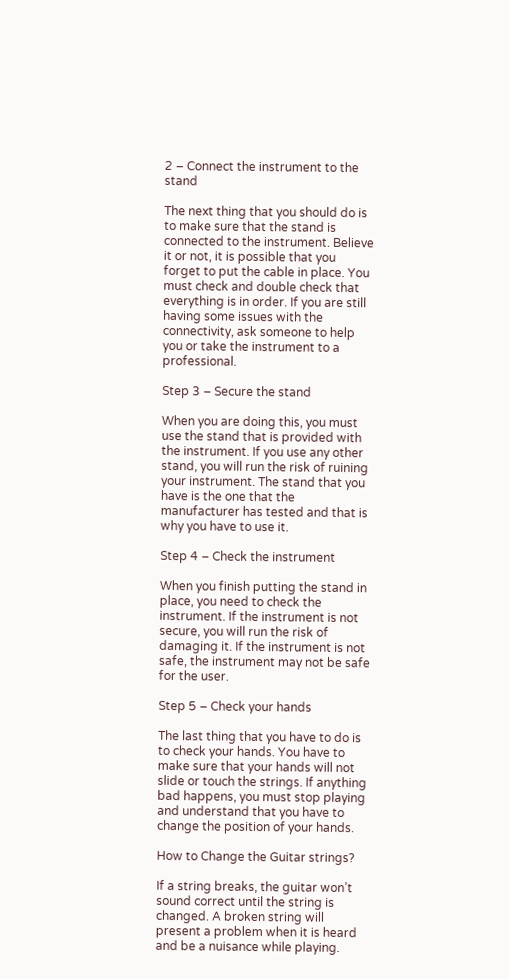2 – Connect the instrument to the stand

The next thing that you should do is to make sure that the stand is connected to the instrument. Believe it or not, it is possible that you forget to put the cable in place. You must check and double check that everything is in order. If you are still having some issues with the connectivity, ask someone to help you or take the instrument to a professional.

Step 3 – Secure the stand

When you are doing this, you must use the stand that is provided with the instrument. If you use any other stand, you will run the risk of ruining your instrument. The stand that you have is the one that the manufacturer has tested and that is why you have to use it.

Step 4 – Check the instrument

When you finish putting the stand in place, you need to check the instrument. If the instrument is not secure, you will run the risk of damaging it. If the instrument is not safe, the instrument may not be safe for the user.

Step 5 – Check your hands

The last thing that you have to do is to check your hands. You have to make sure that your hands will not slide or touch the strings. If anything bad happens, you must stop playing and understand that you have to change the position of your hands.

How to Change the Guitar strings?

If a string breaks, the guitar won’t sound correct until the string is changed. A broken string will present a problem when it is heard and be a nuisance while playing.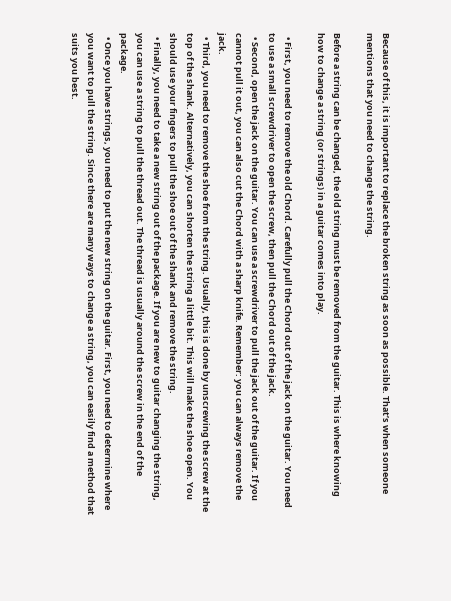Because of this, it is important to replace the broken string as soon as possible. That’s when someone mentions that you need to change the string.

Before a string can be changed, the old string must be removed from the guitar. This is where knowing how to change a string (or strings) in a guitar comes into play.

  • First, you need to remove the old Chord. Carefully pull the Chord out of the jack on the guitar. You need to use a small screwdriver to open the screw, then pull the Chord out of the jack.
  • Second, open the jack on the guitar. You can use a screwdriver to pull the jack out of the guitar. If you cannot pull it out, you can also cut the Chord with a sharp knife. Remember: you can always remove the jack.
  • Third, you need to remove the shoe from the string. Usually, this is done by unscrewing the screw at the top of the shank. Alternatively, you can shorten the string a little bit. This will make the shoe open. You should use your fingers to pull the shoe out of the shank and remove the string.
  • Finally, you need to take a new string out of the package. If you are new to guitar changing the string, you can use a string to pull the thread out. The thread is usually around the screw in the end of the package.
  • Once you have strings, you need to put the new string on the guitar. First, you need to determine where you want to pull the string. Since there are many ways to change a string, you can easily find a method that suits you best.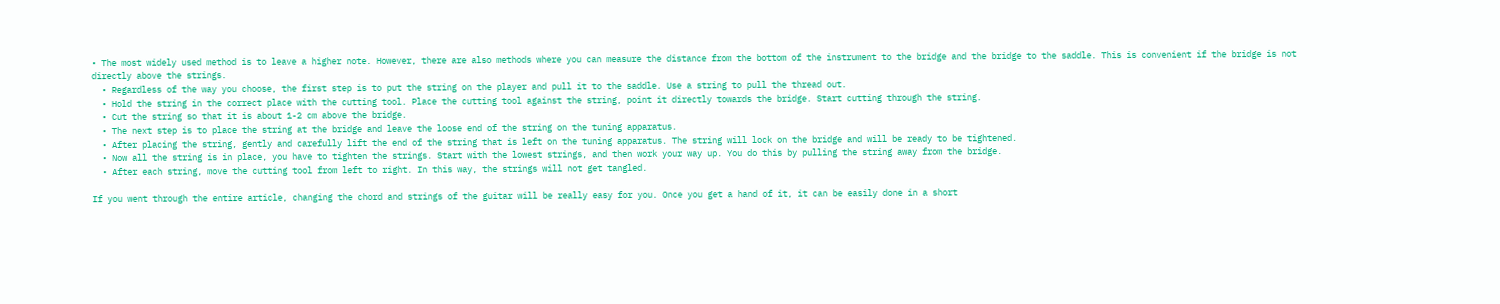• The most widely used method is to leave a higher note. However, there are also methods where you can measure the distance from the bottom of the instrument to the bridge and the bridge to the saddle. This is convenient if the bridge is not directly above the strings.
  • Regardless of the way you choose, the first step is to put the string on the player and pull it to the saddle. Use a string to pull the thread out.
  • Hold the string in the correct place with the cutting tool. Place the cutting tool against the string, point it directly towards the bridge. Start cutting through the string.
  • Cut the string so that it is about 1-2 cm above the bridge.
  • The next step is to place the string at the bridge and leave the loose end of the string on the tuning apparatus.
  • After placing the string, gently and carefully lift the end of the string that is left on the tuning apparatus. The string will lock on the bridge and will be ready to be tightened.
  • Now all the string is in place, you have to tighten the strings. Start with the lowest strings, and then work your way up. You do this by pulling the string away from the bridge.
  • After each string, move the cutting tool from left to right. In this way, the strings will not get tangled.

If you went through the entire article, changing the chord and strings of the guitar will be really easy for you. Once you get a hand of it, it can be easily done in a short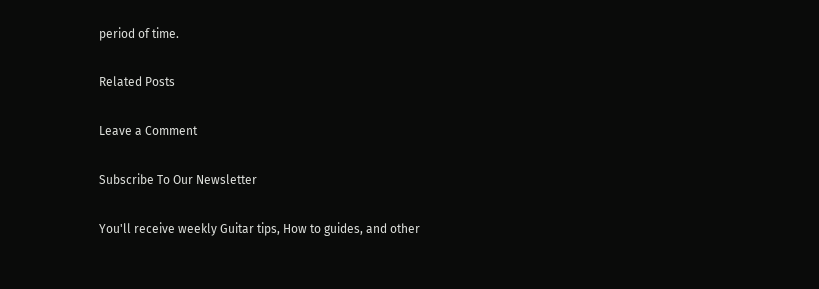period of time.

Related Posts

Leave a Comment

Subscribe To Our Newsletter

You'll receive weekly Guitar tips, How to guides, and other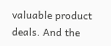valuable product deals. And the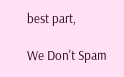best part,

We Don't Spam